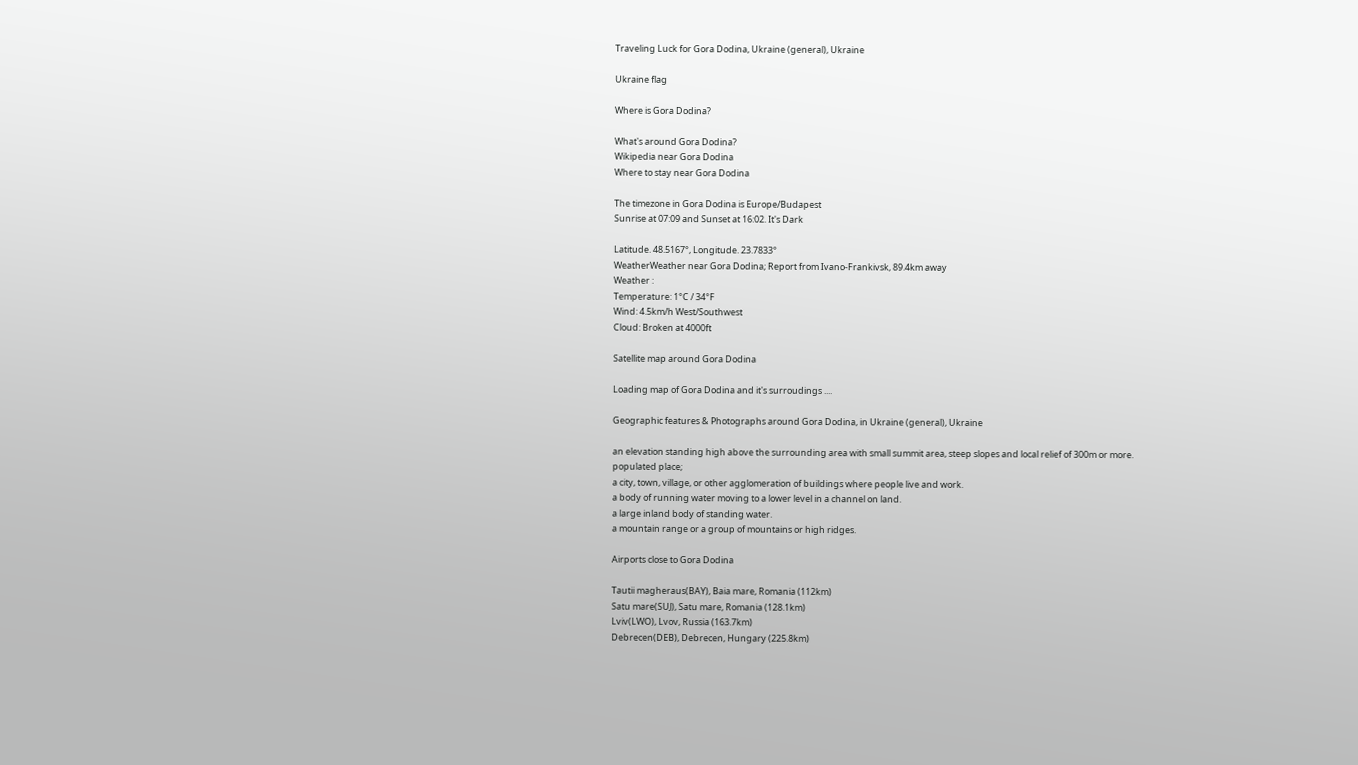Traveling Luck for Gora Dodina, Ukraine (general), Ukraine

Ukraine flag

Where is Gora Dodina?

What's around Gora Dodina?
Wikipedia near Gora Dodina
Where to stay near Gora Dodina

The timezone in Gora Dodina is Europe/Budapest
Sunrise at 07:09 and Sunset at 16:02. It's Dark

Latitude. 48.5167°, Longitude. 23.7833°
WeatherWeather near Gora Dodina; Report from Ivano-Frankivsk, 89.4km away
Weather :
Temperature: 1°C / 34°F
Wind: 4.5km/h West/Southwest
Cloud: Broken at 4000ft

Satellite map around Gora Dodina

Loading map of Gora Dodina and it's surroudings ....

Geographic features & Photographs around Gora Dodina, in Ukraine (general), Ukraine

an elevation standing high above the surrounding area with small summit area, steep slopes and local relief of 300m or more.
populated place;
a city, town, village, or other agglomeration of buildings where people live and work.
a body of running water moving to a lower level in a channel on land.
a large inland body of standing water.
a mountain range or a group of mountains or high ridges.

Airports close to Gora Dodina

Tautii magheraus(BAY), Baia mare, Romania (112km)
Satu mare(SUJ), Satu mare, Romania (128.1km)
Lviv(LWO), Lvov, Russia (163.7km)
Debrecen(DEB), Debrecen, Hungary (225.8km)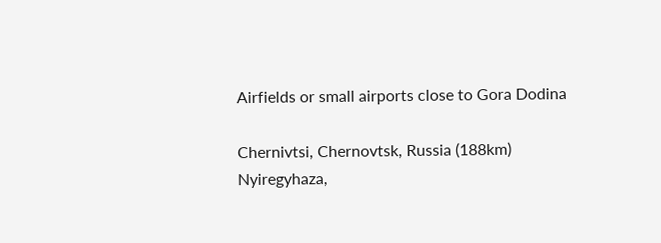Airfields or small airports close to Gora Dodina

Chernivtsi, Chernovtsk, Russia (188km)
Nyiregyhaza,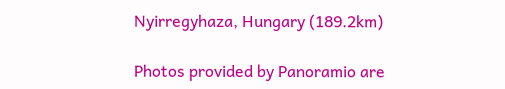Nyirregyhaza, Hungary (189.2km)

Photos provided by Panoramio are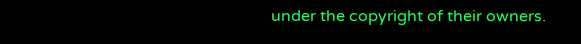under the copyright of their owners.